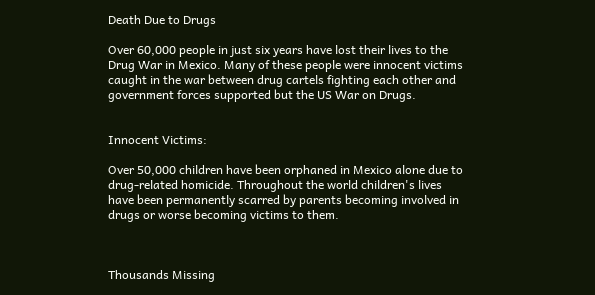Death Due to Drugs

Over 60,000 people in just six years have lost their lives to the Drug War in Mexico. Many of these people were innocent victims caught in the war between drug cartels fighting each other and government forces supported but the US War on Drugs.


Innocent Victims:

Over 50,000 children have been orphaned in Mexico alone due to drug-related homicide. Throughout the world children's lives have been permanently scarred by parents becoming involved in drugs or worse becoming victims to them.



Thousands Missing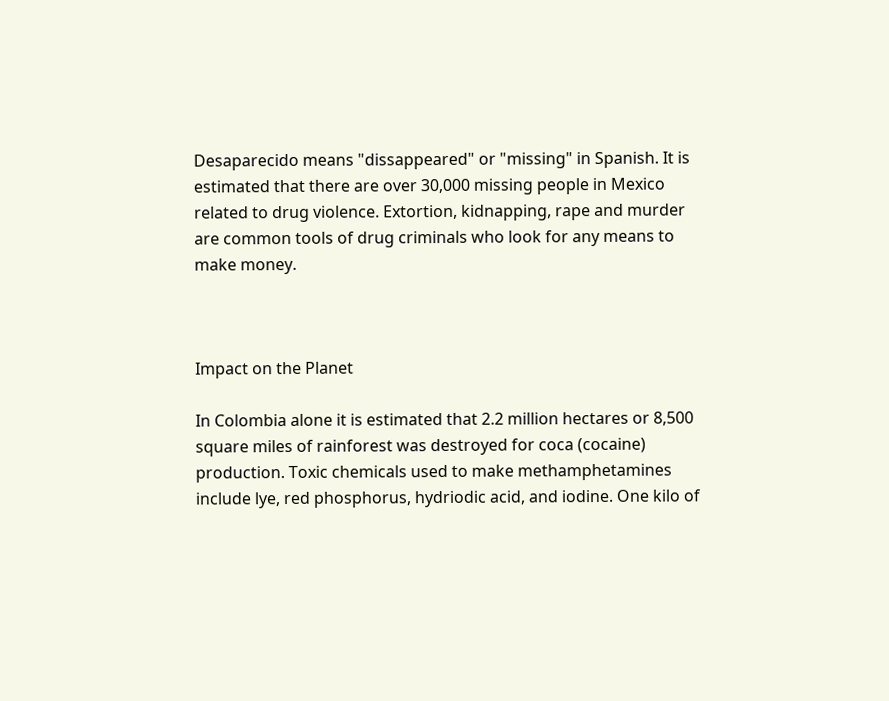Desaparecido means "dissappeared" or "missing" in Spanish. It is estimated that there are over 30,000 missing people in Mexico related to drug violence. Extortion, kidnapping, rape and murder are common tools of drug criminals who look for any means to make money.



Impact on the Planet

In Colombia alone it is estimated that 2.2 million hectares or 8,500 square miles of rainforest was destroyed for coca (cocaine) production. Toxic chemicals used to make methamphetamines include lye, red phosphorus, hydriodic acid, and iodine. One kilo of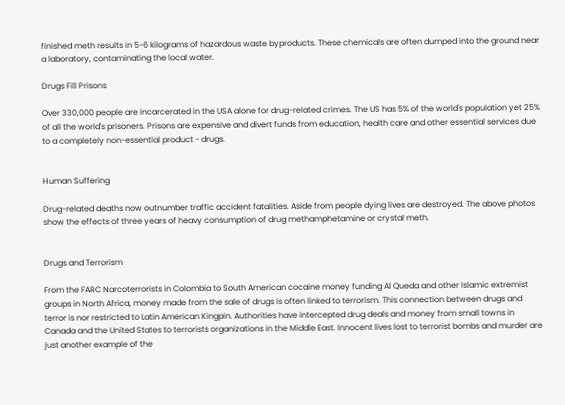finished meth results in 5-6 kilograms of hazardous waste byproducts. These chemicals are often dumped into the ground near a laboratory, contaminating the local water.

Drugs Fill Prisons

Over 330,000 people are incarcerated in the USA alone for drug-related crimes. The US has 5% of the world's population yet 25% of all the world's prisoners. Prisons are expensive and divert funds from education, health care and other essential services due to a completely non-essential product - drugs.


Human Suffering

Drug-related deaths now outnumber traffic accident fatalities. Aside from people dying lives are destroyed. The above photos show the effects of three years of heavy consumption of drug methamphetamine or crystal meth.


Drugs and Terrorism

From the FARC Narcoterrorists in Colombia to South American cocaine money funding Al Queda and other Islamic extremist groups in North Africa, money made from the sale of drugs is often linked to terrorism. This connection between drugs and terror is nor restricted to Latin American Kingpin. Authorities have intercepted drug deals and money from small towns in Canada and the United States to terrorists organizations in the Middle East. Innocent lives lost to terrorist bombs and murder are just another example of the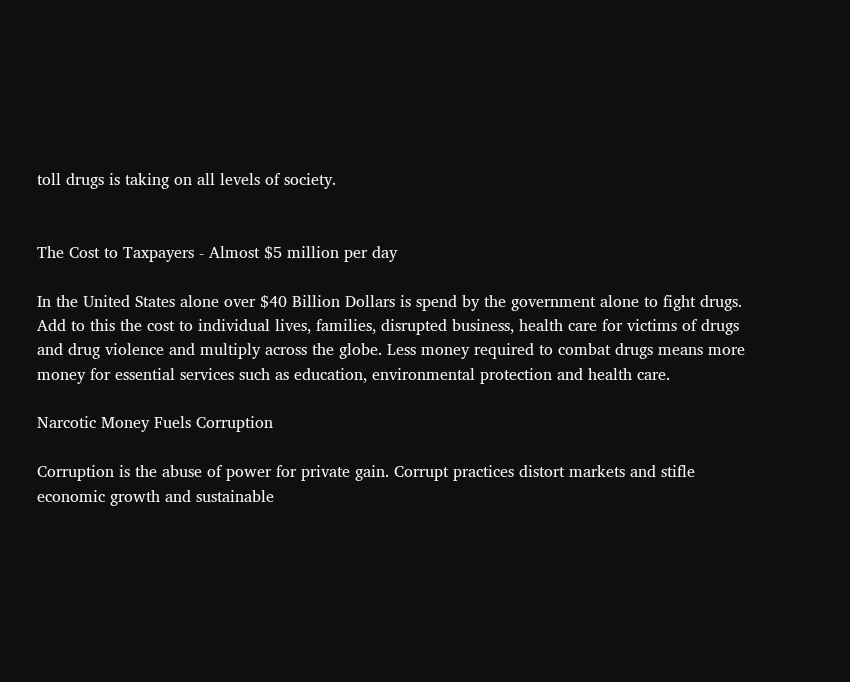toll drugs is taking on all levels of society.


The Cost to Taxpayers - Almost $5 million per day

In the United States alone over $40 Billion Dollars is spend by the government alone to fight drugs. Add to this the cost to individual lives, families, disrupted business, health care for victims of drugs and drug violence and multiply across the globe. Less money required to combat drugs means more money for essential services such as education, environmental protection and health care.

Narcotic Money Fuels Corruption

Corruption is the abuse of power for private gain. Corrupt practices distort markets and stifle economic growth and sustainable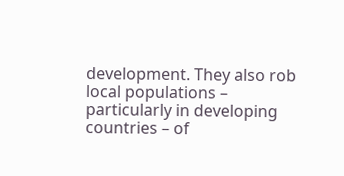development. They also rob local populations – particularly in developing countries – of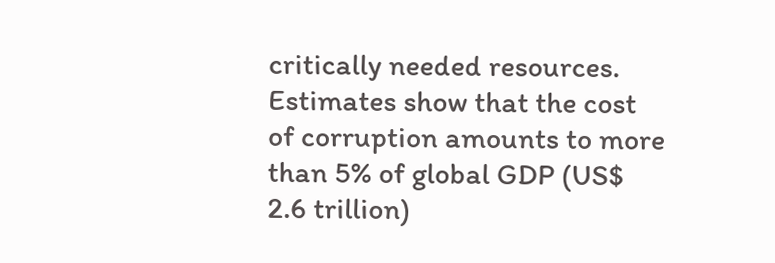critically needed resources. Estimates show that the cost of corruption amounts to more than 5% of global GDP (US$ 2.6 trillion)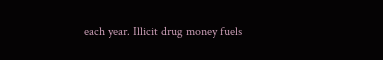each year. Illicit drug money fuels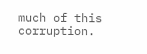much of this corruption.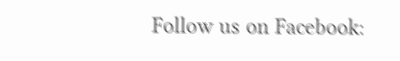Follow us on Facebook: